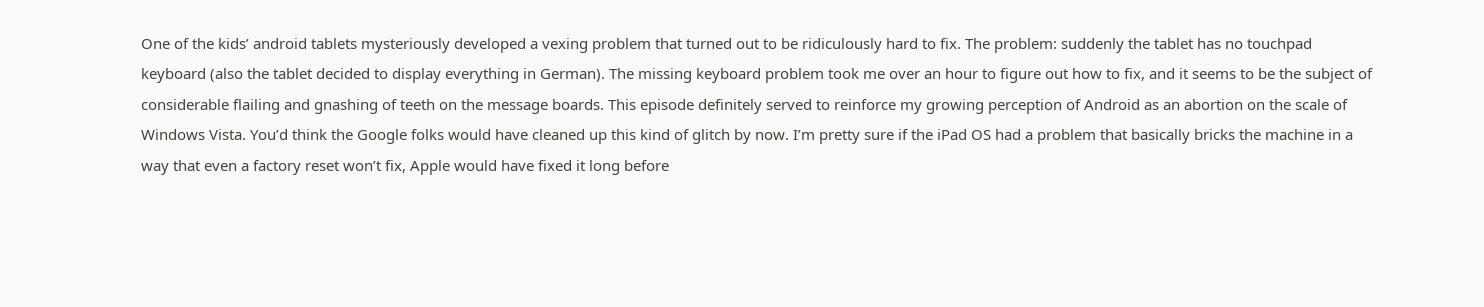One of the kids’ android tablets mysteriously developed a vexing problem that turned out to be ridiculously hard to fix. The problem: suddenly the tablet has no touchpad keyboard (also the tablet decided to display everything in German). The missing keyboard problem took me over an hour to figure out how to fix, and it seems to be the subject of considerable flailing and gnashing of teeth on the message boards. This episode definitely served to reinforce my growing perception of Android as an abortion on the scale of Windows Vista. You’d think the Google folks would have cleaned up this kind of glitch by now. I’m pretty sure if the iPad OS had a problem that basically bricks the machine in a way that even a factory reset won’t fix, Apple would have fixed it long before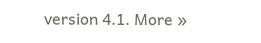version 4.1. More »